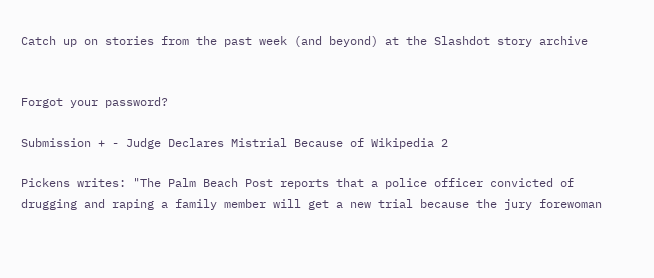Catch up on stories from the past week (and beyond) at the Slashdot story archive


Forgot your password?

Submission + - Judge Declares Mistrial Because of Wikipedia 2

Pickens writes: "The Palm Beach Post reports that a police officer convicted of drugging and raping a family member will get a new trial because the jury forewoman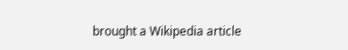brought a Wikipedia article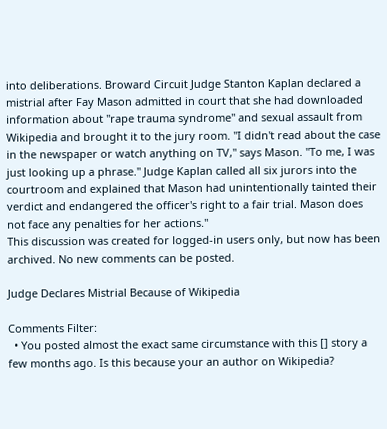into deliberations. Broward Circuit Judge Stanton Kaplan declared a mistrial after Fay Mason admitted in court that she had downloaded information about "rape trauma syndrome" and sexual assault from Wikipedia and brought it to the jury room. "I didn't read about the case in the newspaper or watch anything on TV," says Mason. "To me, I was just looking up a phrase." Judge Kaplan called all six jurors into the courtroom and explained that Mason had unintentionally tainted their verdict and endangered the officer's right to a fair trial. Mason does not face any penalties for her actions."
This discussion was created for logged-in users only, but now has been archived. No new comments can be posted.

Judge Declares Mistrial Because of Wikipedia

Comments Filter:
  • You posted almost the exact same circumstance with this [] story a few months ago. Is this because your an author on Wikipedia?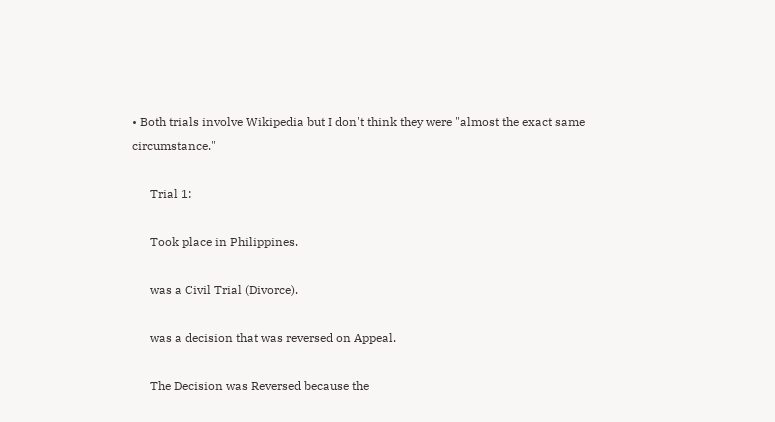• Both trials involve Wikipedia but I don't think they were "almost the exact same circumstance."

      Trial 1:

      Took place in Philippines.

      was a Civil Trial (Divorce).

      was a decision that was reversed on Appeal.

      The Decision was Reversed because the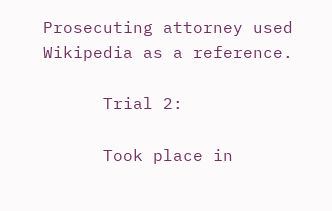Prosecuting attorney used Wikipedia as a reference.

      Trial 2:

      Took place in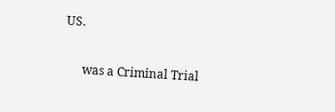US.

      was a Criminal Trial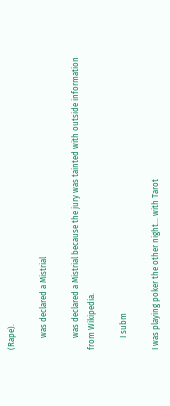(Rape).

      was declared a Mistrial

      was declared a Mistrial because the jury was tainted with outside information from Wikipedia.

      I subm

I was playing poker the other night... with Tarot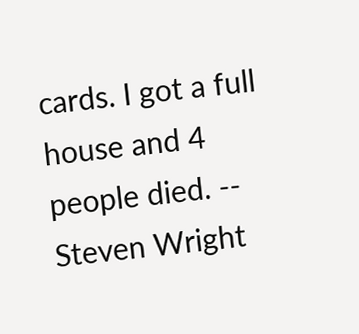cards. I got a full house and 4 people died. -- Steven Wright